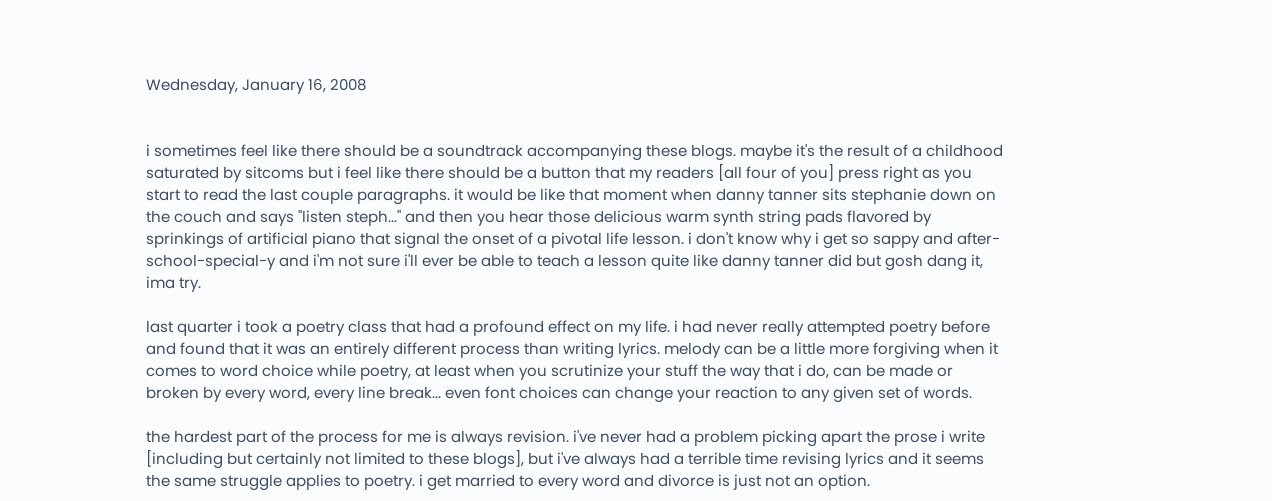Wednesday, January 16, 2008


i sometimes feel like there should be a soundtrack accompanying these blogs. maybe it's the result of a childhood saturated by sitcoms but i feel like there should be a button that my readers [all four of you] press right as you start to read the last couple paragraphs. it would be like that moment when danny tanner sits stephanie down on the couch and says "listen steph..." and then you hear those delicious warm synth string pads flavored by sprinkings of artificial piano that signal the onset of a pivotal life lesson. i don't know why i get so sappy and after-school-special-y and i'm not sure i'll ever be able to teach a lesson quite like danny tanner did but gosh dang it, ima try.

last quarter i took a poetry class that had a profound effect on my life. i had never really attempted poetry before and found that it was an entirely different process than writing lyrics. melody can be a little more forgiving when it comes to word choice while poetry, at least when you scrutinize your stuff the way that i do, can be made or broken by every word, every line break... even font choices can change your reaction to any given set of words.

the hardest part of the process for me is always revision. i've never had a problem picking apart the prose i write [including but certainly not limited to these blogs], but i've always had a terrible time revising lyrics and it seems the same struggle applies to poetry. i get married to every word and divorce is just not an option.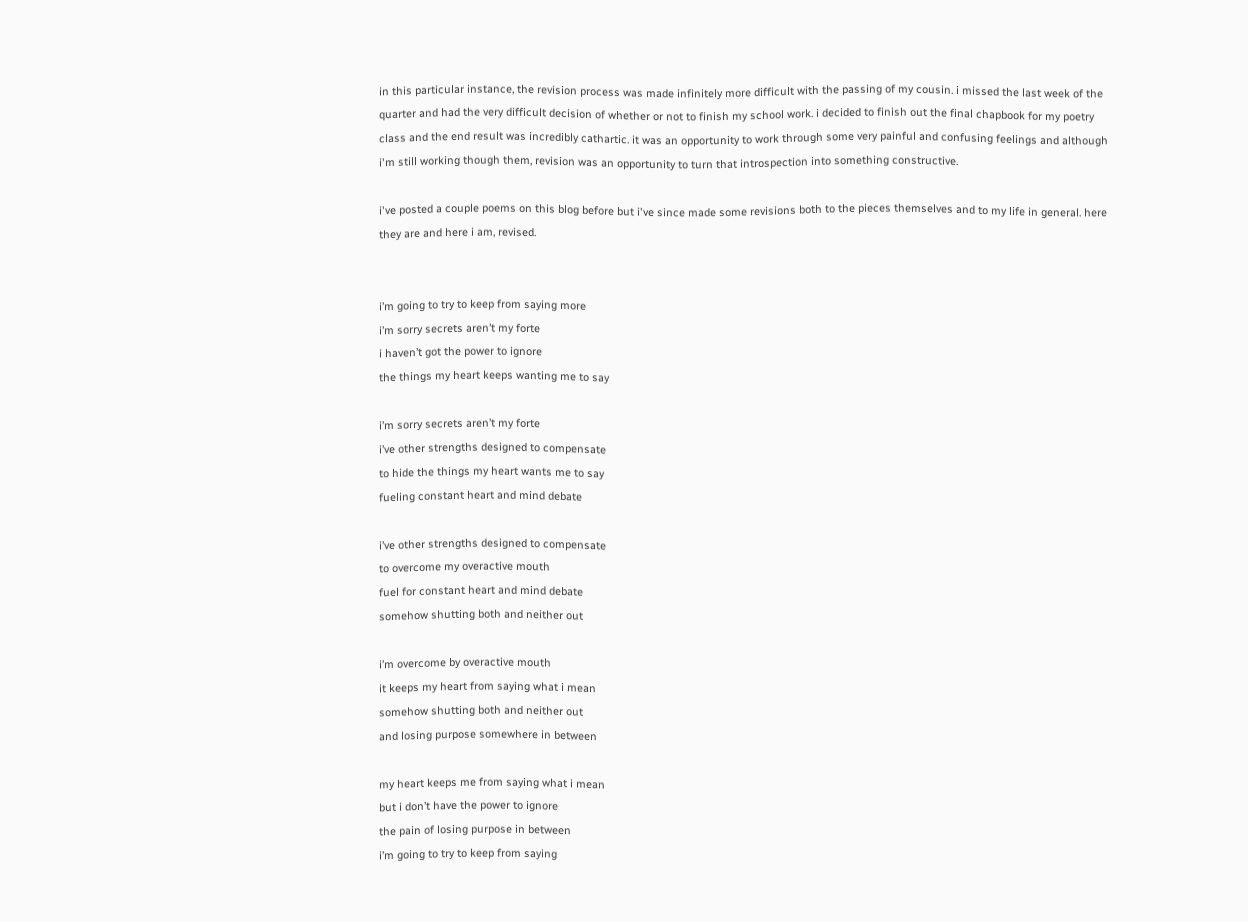in this particular instance, the revision process was made infinitely more difficult with the passing of my cousin. i missed the last week of the quarter and had the very difficult decision of whether or not to finish my school work. i decided to finish out the final chapbook for my poetry class and the end result was incredibly cathartic. it was an opportunity to work through some very painful and confusing feelings and although i'm still working though them, revision was an opportunity to turn that introspection into something constructive.

i've posted a couple poems on this blog before but i've since made some revisions both to the pieces themselves and to my life in general. here they are and here i am, revised.


i’m going to try to keep from saying more
i’m sorry secrets aren’t my forte
i haven’t got the power to ignore
the things my heart keeps wanting me to say

i’m sorry secrets aren’t my forte
i’ve other strengths designed to compensate
to hide the things my heart wants me to say
fueling constant heart and mind debate

i’ve other strengths designed to compensate
to overcome my overactive mouth
fuel for constant heart and mind debate
somehow shutting both and neither out

i’m overcome by overactive mouth
it keeps my heart from saying what i mean
somehow shutting both and neither out
and losing purpose somewhere in between

my heart keeps me from saying what i mean
but i don’t have the power to ignore
the pain of losing purpose in between
i’m going to try to keep from saying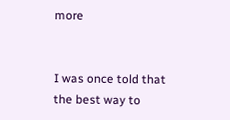more


I was once told that the best way to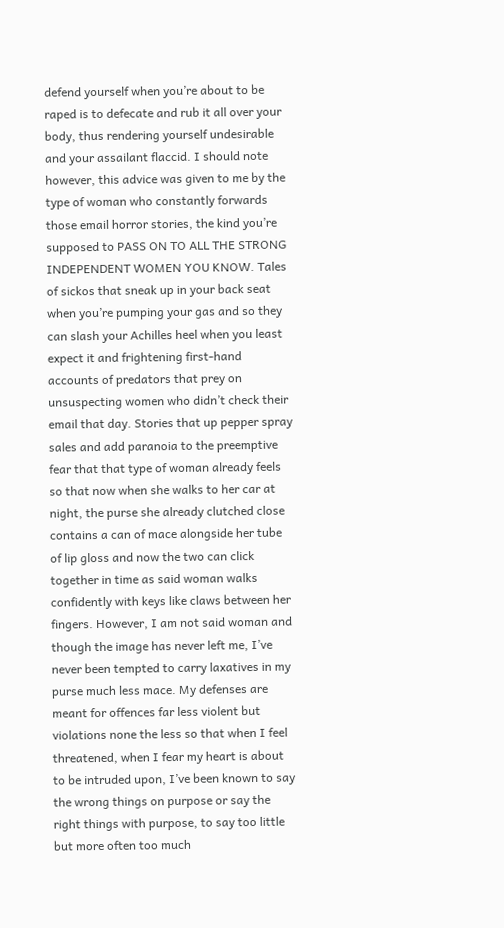defend yourself when you’re about to be raped is to defecate and rub it all over your body, thus rendering yourself undesirable and your assailant flaccid. I should note however, this advice was given to me by the type of woman who constantly forwards those email horror stories, the kind you’re supposed to PASS ON TO ALL THE STRONG INDEPENDENT WOMEN YOU KNOW. Tales of sickos that sneak up in your back seat when you’re pumping your gas and so they can slash your Achilles heel when you least expect it and frightening first-hand accounts of predators that prey on unsuspecting women who didn’t check their email that day. Stories that up pepper spray sales and add paranoia to the preemptive fear that that type of woman already feels so that now when she walks to her car at night, the purse she already clutched close contains a can of mace alongside her tube of lip gloss and now the two can click together in time as said woman walks confidently with keys like claws between her fingers. However, I am not said woman and though the image has never left me, I’ve never been tempted to carry laxatives in my purse much less mace. My defenses are meant for offences far less violent but violations none the less so that when I feel threatened, when I fear my heart is about to be intruded upon, I’ve been known to say the wrong things on purpose or say the right things with purpose, to say too little but more often too much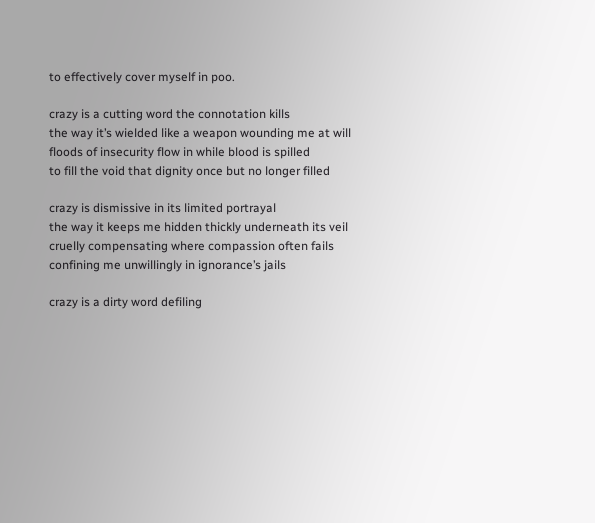to effectively cover myself in poo.

crazy is a cutting word the connotation kills
the way it’s wielded like a weapon wounding me at will
floods of insecurity flow in while blood is spilled
to fill the void that dignity once but no longer filled

crazy is dismissive in its limited portrayal
the way it keeps me hidden thickly underneath its veil
cruelly compensating where compassion often fails
confining me unwillingly in ignorance’s jails

crazy is a dirty word defiling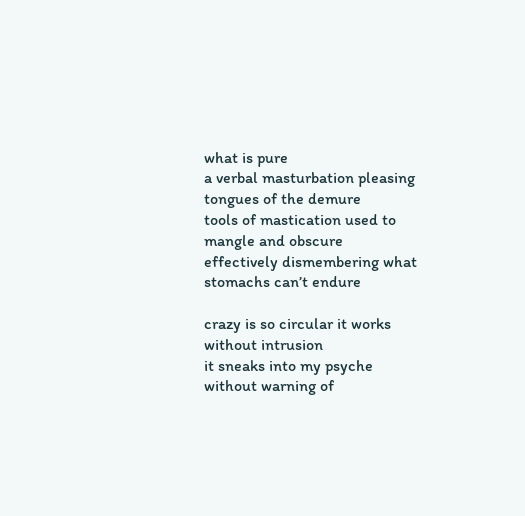what is pure
a verbal masturbation pleasing tongues of the demure
tools of mastication used to mangle and obscure
effectively dismembering what stomachs can’t endure

crazy is so circular it works without intrusion
it sneaks into my psyche without warning of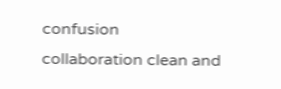confusion
collaboration clean and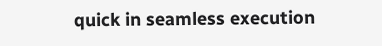quick in seamless execution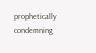prophetically condemning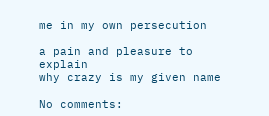me in my own persecution

a pain and pleasure to explain
why crazy is my given name

No comments: